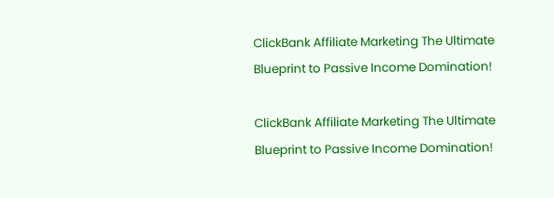ClickBank Affiliate Marketing The Ultimate Blueprint to Passive Income Domination!

ClickBank Affiliate Marketing The Ultimate Blueprint to Passive Income Domination!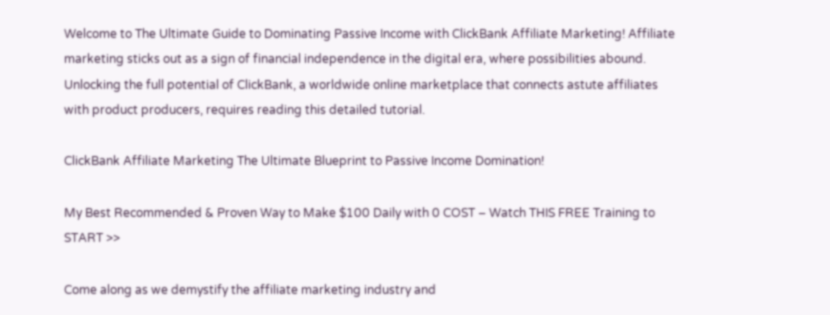Welcome to The Ultimate Guide to Dominating Passive Income with ClickBank Affiliate Marketing! Affiliate marketing sticks out as a sign of financial independence in the digital era, where possibilities abound. Unlocking the full potential of ClickBank, a worldwide online marketplace that connects astute affiliates with product producers, requires reading this detailed tutorial.

ClickBank Affiliate Marketing The Ultimate Blueprint to Passive Income Domination!

My Best Recommended & Proven Way to Make $100 Daily with 0 COST – Watch THIS FREE Training to START >>

Come along as we demystify the affiliate marketing industry and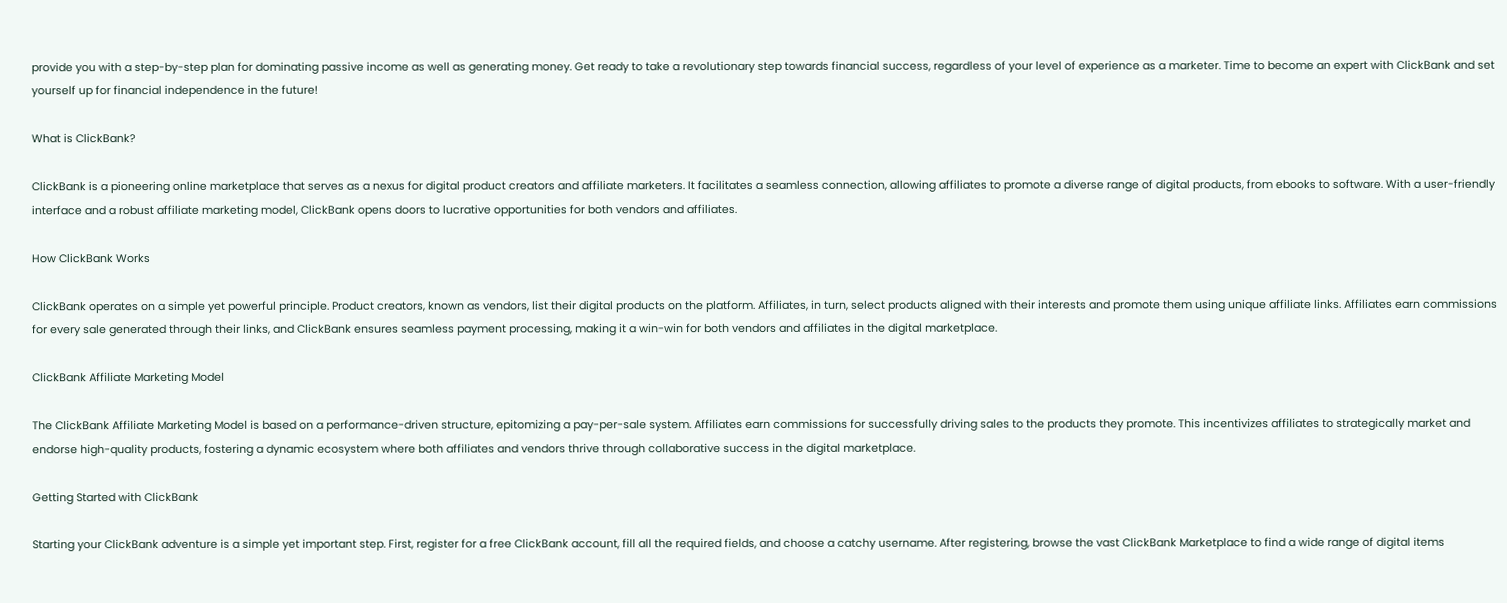provide you with a step-by-step plan for dominating passive income as well as generating money. Get ready to take a revolutionary step towards financial success, regardless of your level of experience as a marketer. Time to become an expert with ClickBank and set yourself up for financial independence in the future!

What is ClickBank?

ClickBank is a pioneering online marketplace that serves as a nexus for digital product creators and affiliate marketers. It facilitates a seamless connection, allowing affiliates to promote a diverse range of digital products, from ebooks to software. With a user-friendly interface and a robust affiliate marketing model, ClickBank opens doors to lucrative opportunities for both vendors and affiliates.

How ClickBank Works

ClickBank operates on a simple yet powerful principle. Product creators, known as vendors, list their digital products on the platform. Affiliates, in turn, select products aligned with their interests and promote them using unique affiliate links. Affiliates earn commissions for every sale generated through their links, and ClickBank ensures seamless payment processing, making it a win-win for both vendors and affiliates in the digital marketplace.

ClickBank Affiliate Marketing Model

The ClickBank Affiliate Marketing Model is based on a performance-driven structure, epitomizing a pay-per-sale system. Affiliates earn commissions for successfully driving sales to the products they promote. This incentivizes affiliates to strategically market and endorse high-quality products, fostering a dynamic ecosystem where both affiliates and vendors thrive through collaborative success in the digital marketplace.

Getting Started with ClickBank

Starting your ClickBank adventure is a simple yet important step. First, register for a free ClickBank account, fill all the required fields, and choose a catchy username. After registering, browse the vast ClickBank Marketplace to find a wide range of digital items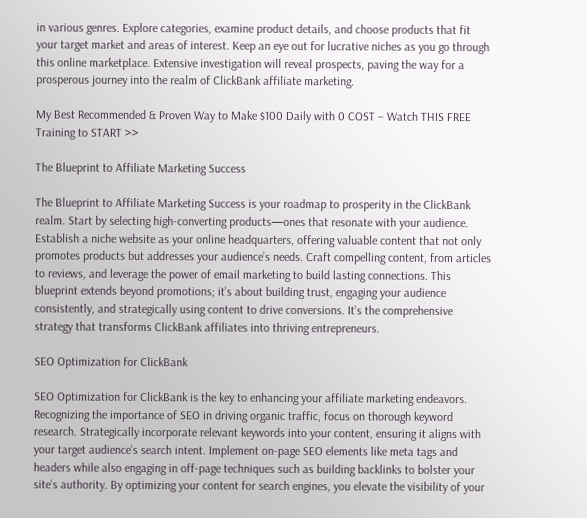in various genres. Explore categories, examine product details, and choose products that fit your target market and areas of interest. Keep an eye out for lucrative niches as you go through this online marketplace. Extensive investigation will reveal prospects, paving the way for a prosperous journey into the realm of ClickBank affiliate marketing.

My Best Recommended & Proven Way to Make $100 Daily with 0 COST – Watch THIS FREE Training to START >>

The Blueprint to Affiliate Marketing Success

The Blueprint to Affiliate Marketing Success is your roadmap to prosperity in the ClickBank realm. Start by selecting high-converting products—ones that resonate with your audience. Establish a niche website as your online headquarters, offering valuable content that not only promotes products but addresses your audience’s needs. Craft compelling content, from articles to reviews, and leverage the power of email marketing to build lasting connections. This blueprint extends beyond promotions; it’s about building trust, engaging your audience consistently, and strategically using content to drive conversions. It’s the comprehensive strategy that transforms ClickBank affiliates into thriving entrepreneurs.

SEO Optimization for ClickBank

SEO Optimization for ClickBank is the key to enhancing your affiliate marketing endeavors. Recognizing the importance of SEO in driving organic traffic, focus on thorough keyword research. Strategically incorporate relevant keywords into your content, ensuring it aligns with your target audience’s search intent. Implement on-page SEO elements like meta tags and headers while also engaging in off-page techniques such as building backlinks to bolster your site’s authority. By optimizing your content for search engines, you elevate the visibility of your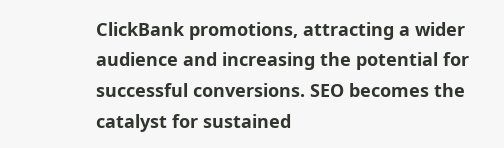ClickBank promotions, attracting a wider audience and increasing the potential for successful conversions. SEO becomes the catalyst for sustained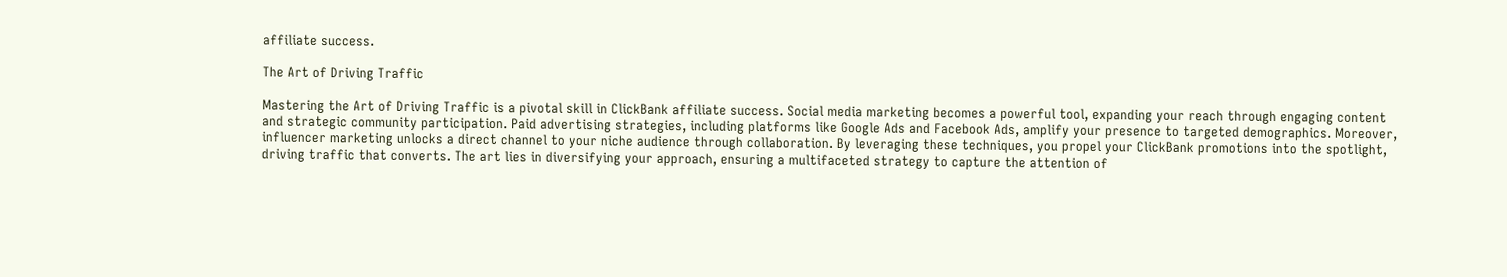affiliate success.

The Art of Driving Traffic

Mastering the Art of Driving Traffic is a pivotal skill in ClickBank affiliate success. Social media marketing becomes a powerful tool, expanding your reach through engaging content and strategic community participation. Paid advertising strategies, including platforms like Google Ads and Facebook Ads, amplify your presence to targeted demographics. Moreover, influencer marketing unlocks a direct channel to your niche audience through collaboration. By leveraging these techniques, you propel your ClickBank promotions into the spotlight, driving traffic that converts. The art lies in diversifying your approach, ensuring a multifaceted strategy to capture the attention of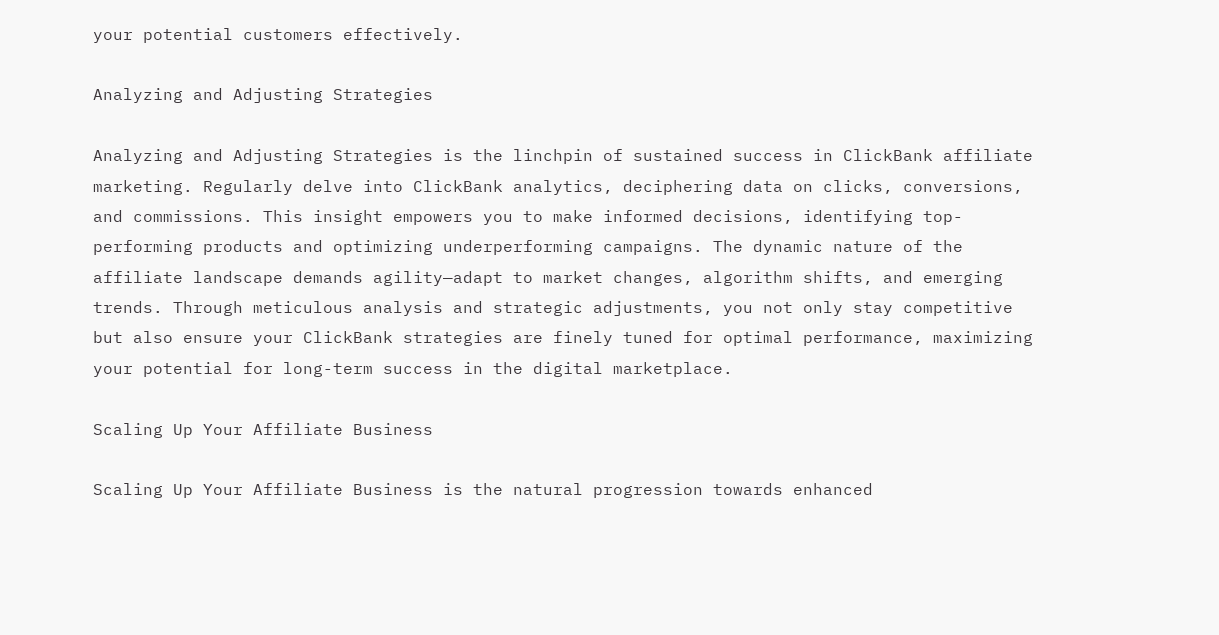your potential customers effectively.

Analyzing and Adjusting Strategies

Analyzing and Adjusting Strategies is the linchpin of sustained success in ClickBank affiliate marketing. Regularly delve into ClickBank analytics, deciphering data on clicks, conversions, and commissions. This insight empowers you to make informed decisions, identifying top-performing products and optimizing underperforming campaigns. The dynamic nature of the affiliate landscape demands agility—adapt to market changes, algorithm shifts, and emerging trends. Through meticulous analysis and strategic adjustments, you not only stay competitive but also ensure your ClickBank strategies are finely tuned for optimal performance, maximizing your potential for long-term success in the digital marketplace.

Scaling Up Your Affiliate Business

Scaling Up Your Affiliate Business is the natural progression towards enhanced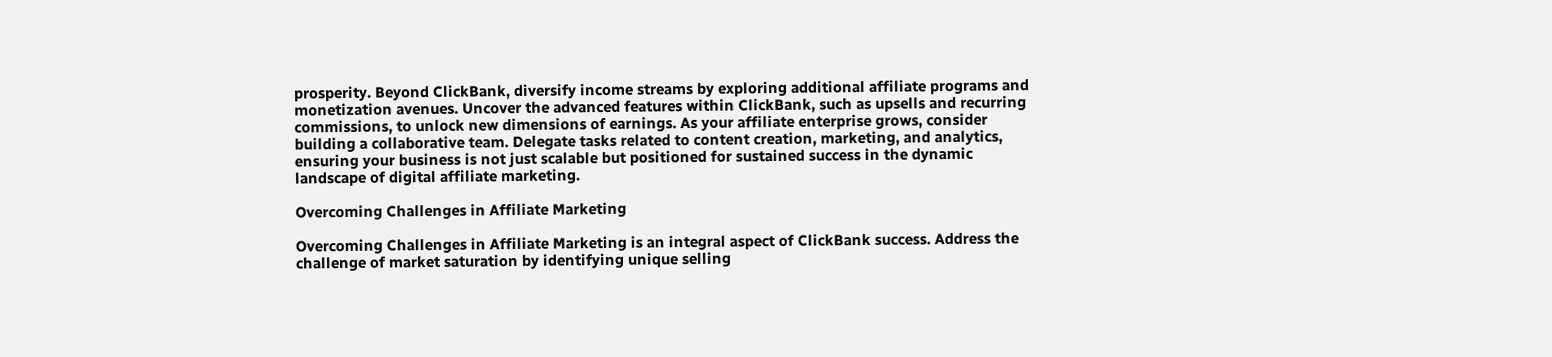prosperity. Beyond ClickBank, diversify income streams by exploring additional affiliate programs and monetization avenues. Uncover the advanced features within ClickBank, such as upsells and recurring commissions, to unlock new dimensions of earnings. As your affiliate enterprise grows, consider building a collaborative team. Delegate tasks related to content creation, marketing, and analytics, ensuring your business is not just scalable but positioned for sustained success in the dynamic landscape of digital affiliate marketing.

Overcoming Challenges in Affiliate Marketing

Overcoming Challenges in Affiliate Marketing is an integral aspect of ClickBank success. Address the challenge of market saturation by identifying unique selling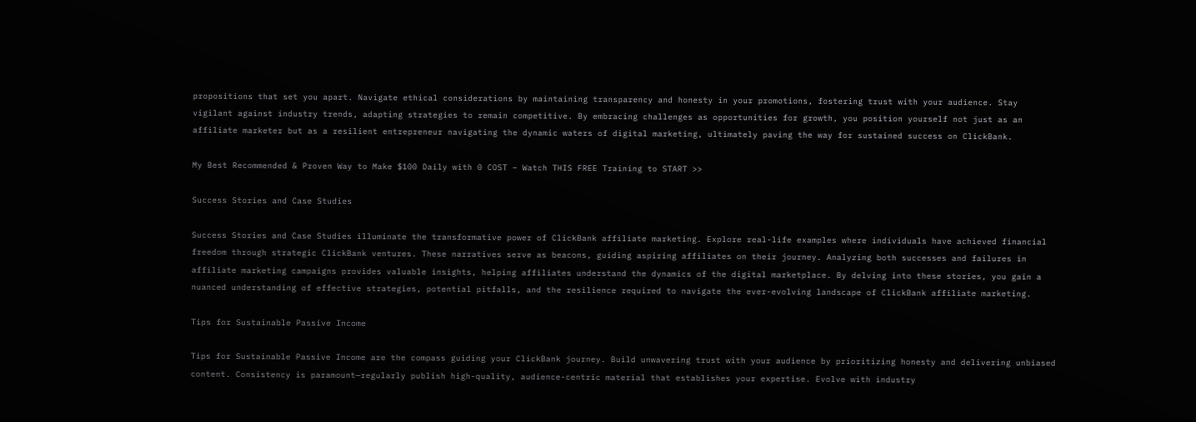propositions that set you apart. Navigate ethical considerations by maintaining transparency and honesty in your promotions, fostering trust with your audience. Stay vigilant against industry trends, adapting strategies to remain competitive. By embracing challenges as opportunities for growth, you position yourself not just as an affiliate marketer but as a resilient entrepreneur navigating the dynamic waters of digital marketing, ultimately paving the way for sustained success on ClickBank.

My Best Recommended & Proven Way to Make $100 Daily with 0 COST – Watch THIS FREE Training to START >>

Success Stories and Case Studies

Success Stories and Case Studies illuminate the transformative power of ClickBank affiliate marketing. Explore real-life examples where individuals have achieved financial freedom through strategic ClickBank ventures. These narratives serve as beacons, guiding aspiring affiliates on their journey. Analyzing both successes and failures in affiliate marketing campaigns provides valuable insights, helping affiliates understand the dynamics of the digital marketplace. By delving into these stories, you gain a nuanced understanding of effective strategies, potential pitfalls, and the resilience required to navigate the ever-evolving landscape of ClickBank affiliate marketing.

Tips for Sustainable Passive Income

Tips for Sustainable Passive Income are the compass guiding your ClickBank journey. Build unwavering trust with your audience by prioritizing honesty and delivering unbiased content. Consistency is paramount—regularly publish high-quality, audience-centric material that establishes your expertise. Evolve with industry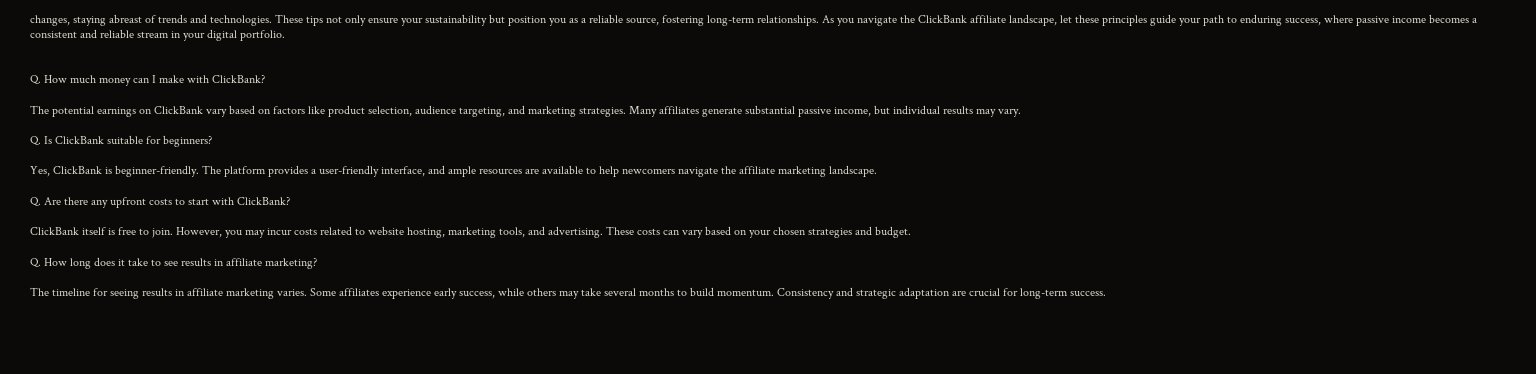changes, staying abreast of trends and technologies. These tips not only ensure your sustainability but position you as a reliable source, fostering long-term relationships. As you navigate the ClickBank affiliate landscape, let these principles guide your path to enduring success, where passive income becomes a consistent and reliable stream in your digital portfolio.


Q. How much money can I make with ClickBank?

The potential earnings on ClickBank vary based on factors like product selection, audience targeting, and marketing strategies. Many affiliates generate substantial passive income, but individual results may vary.

Q. Is ClickBank suitable for beginners?

Yes, ClickBank is beginner-friendly. The platform provides a user-friendly interface, and ample resources are available to help newcomers navigate the affiliate marketing landscape.

Q. Are there any upfront costs to start with ClickBank?

ClickBank itself is free to join. However, you may incur costs related to website hosting, marketing tools, and advertising. These costs can vary based on your chosen strategies and budget.

Q. How long does it take to see results in affiliate marketing?

The timeline for seeing results in affiliate marketing varies. Some affiliates experience early success, while others may take several months to build momentum. Consistency and strategic adaptation are crucial for long-term success.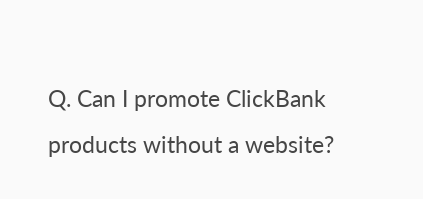Q. Can I promote ClickBank products without a website?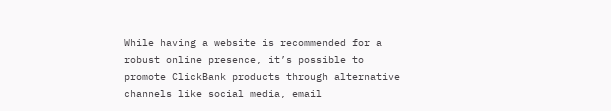While having a website is recommended for a robust online presence, it’s possible to promote ClickBank products through alternative channels like social media, email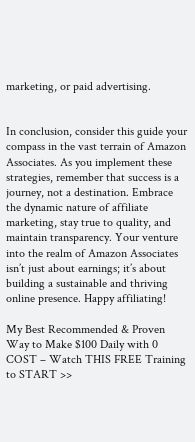marketing, or paid advertising.


In conclusion, consider this guide your compass in the vast terrain of Amazon Associates. As you implement these strategies, remember that success is a journey, not a destination. Embrace the dynamic nature of affiliate marketing, stay true to quality, and maintain transparency. Your venture into the realm of Amazon Associates isn’t just about earnings; it’s about building a sustainable and thriving online presence. Happy affiliating!

My Best Recommended & Proven Way to Make $100 Daily with 0 COST – Watch THIS FREE Training to START >>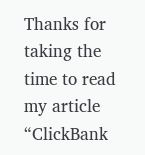Thanks for taking the time to read my article “ClickBank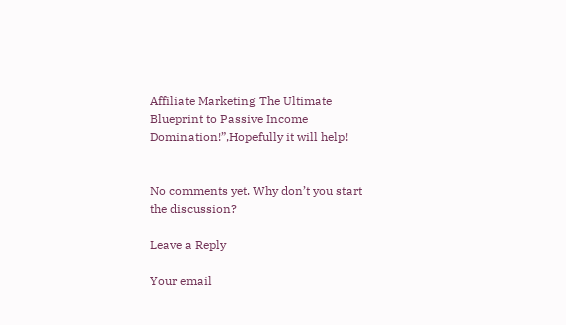Affiliate Marketing The Ultimate Blueprint to Passive Income Domination!”,Hopefully it will help!


No comments yet. Why don’t you start the discussion?

Leave a Reply

Your email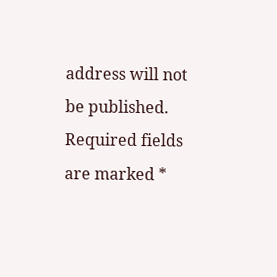address will not be published. Required fields are marked *